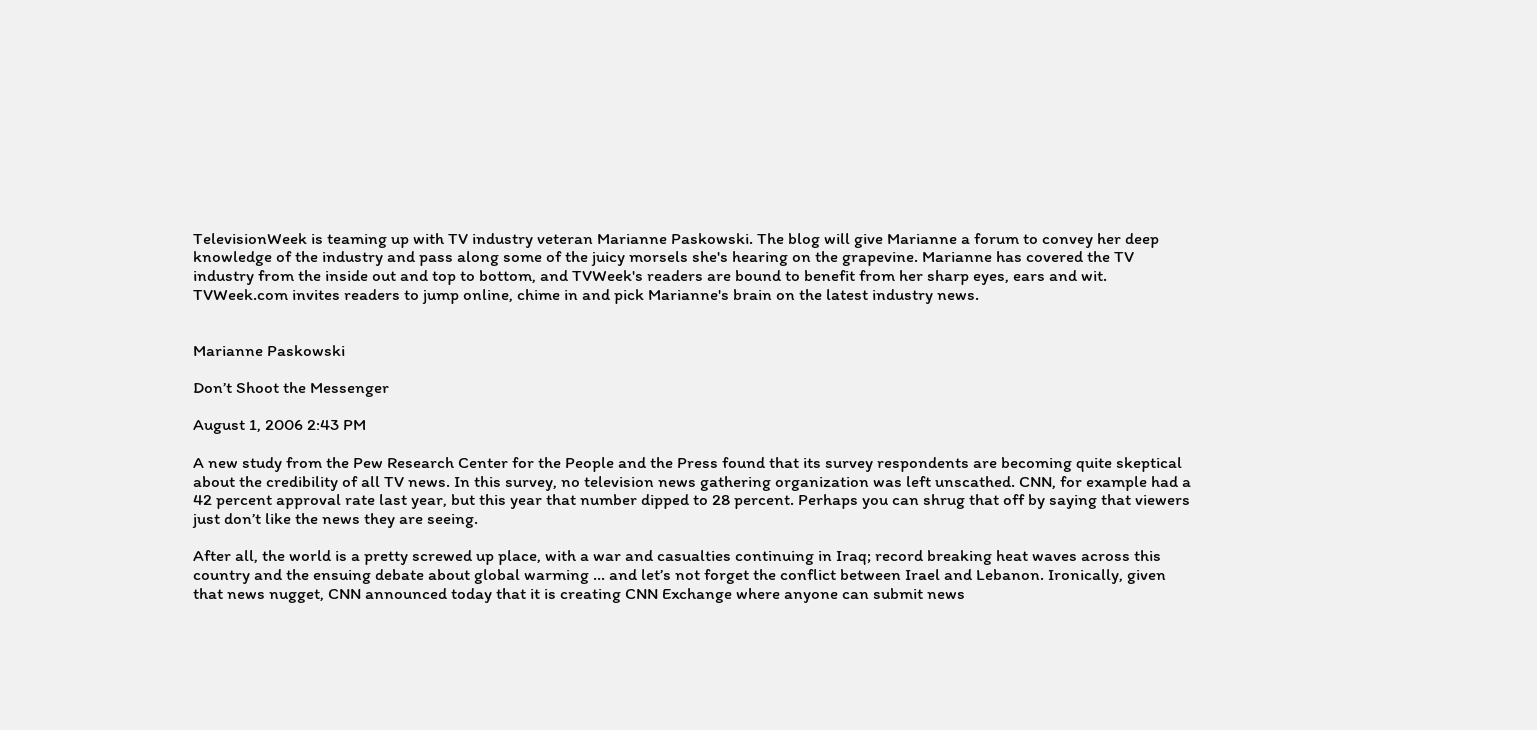TelevisionWeek is teaming up with TV industry veteran Marianne Paskowski. The blog will give Marianne a forum to convey her deep knowledge of the industry and pass along some of the juicy morsels she's hearing on the grapevine. Marianne has covered the TV industry from the inside out and top to bottom, and TVWeek's readers are bound to benefit from her sharp eyes, ears and wit. TVWeek.com invites readers to jump online, chime in and pick Marianne's brain on the latest industry news.


Marianne Paskowski

Don’t Shoot the Messenger

August 1, 2006 2:43 PM

A new study from the Pew Research Center for the People and the Press found that its survey respondents are becoming quite skeptical about the credibility of all TV news. In this survey, no television news gathering organization was left unscathed. CNN, for example had a 42 percent approval rate last year, but this year that number dipped to 28 percent. Perhaps you can shrug that off by saying that viewers just don’t like the news they are seeing.

After all, the world is a pretty screwed up place, with a war and casualties continuing in Iraq; record breaking heat waves across this country and the ensuing debate about global warming … and let’s not forget the conflict between Irael and Lebanon. Ironically, given that news nugget, CNN announced today that it is creating CNN Exchange where anyone can submit news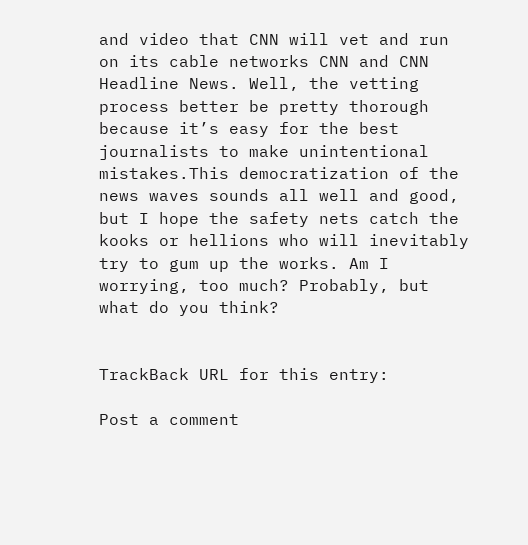and video that CNN will vet and run on its cable networks CNN and CNN Headline News. Well, the vetting process better be pretty thorough because it’s easy for the best journalists to make unintentional mistakes.This democratization of the news waves sounds all well and good, but I hope the safety nets catch the kooks or hellions who will inevitably try to gum up the works. Am I worrying, too much? Probably, but what do you think?


TrackBack URL for this entry:

Post a comment